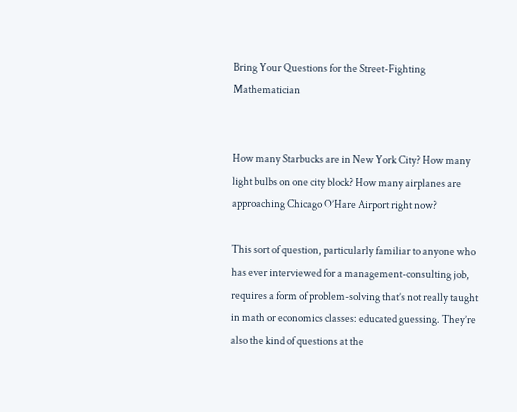Bring Your Questions for the Street-Fighting Mathematician


How many Starbucks are in New York City? How many light bulbs on one city block? How many airplanes are approaching Chicago O’Hare Airport right now?

This sort of question, particularly familiar to anyone who has ever interviewed for a management-consulting job, requires a form of problem-solving that’s not really taught in math or economics classes: educated guessing. They’re also the kind of questions at the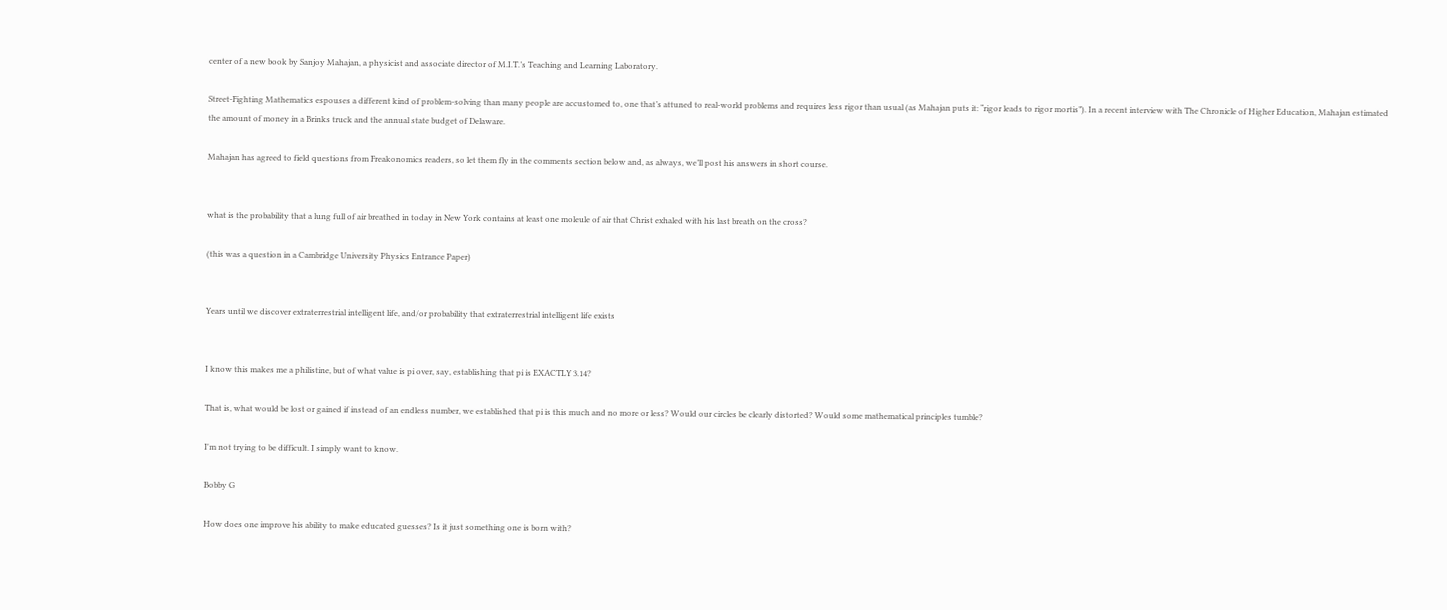center of a new book by Sanjoy Mahajan, a physicist and associate director of M.I.T.’s Teaching and Learning Laboratory.

Street-Fighting Mathematics espouses a different kind of problem-solving than many people are accustomed to, one that’s attuned to real-world problems and requires less rigor than usual (as Mahajan puts it: “rigor leads to rigor mortis”). In a recent interview with The Chronicle of Higher Education, Mahajan estimated the amount of money in a Brinks truck and the annual state budget of Delaware.

Mahajan has agreed to field questions from Freakonomics readers, so let them fly in the comments section below and, as always, we’ll post his answers in short course.


what is the probability that a lung full of air breathed in today in New York contains at least one moleule of air that Christ exhaled with his last breath on the cross?

(this was a question in a Cambridge University Physics Entrance Paper)


Years until we discover extraterrestrial intelligent life, and/or probability that extraterrestrial intelligent life exists


I know this makes me a philistine, but of what value is pi over, say, establishing that pi is EXACTLY 3.14?

That is, what would be lost or gained if instead of an endless number, we established that pi is this much and no more or less? Would our circles be clearly distorted? Would some mathematical principles tumble?

I'm not trying to be difficult. I simply want to know.

Bobby G

How does one improve his ability to make educated guesses? Is it just something one is born with?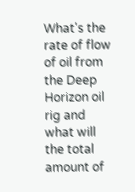What's the rate of flow of oil from the Deep Horizon oil rig and what will the total amount of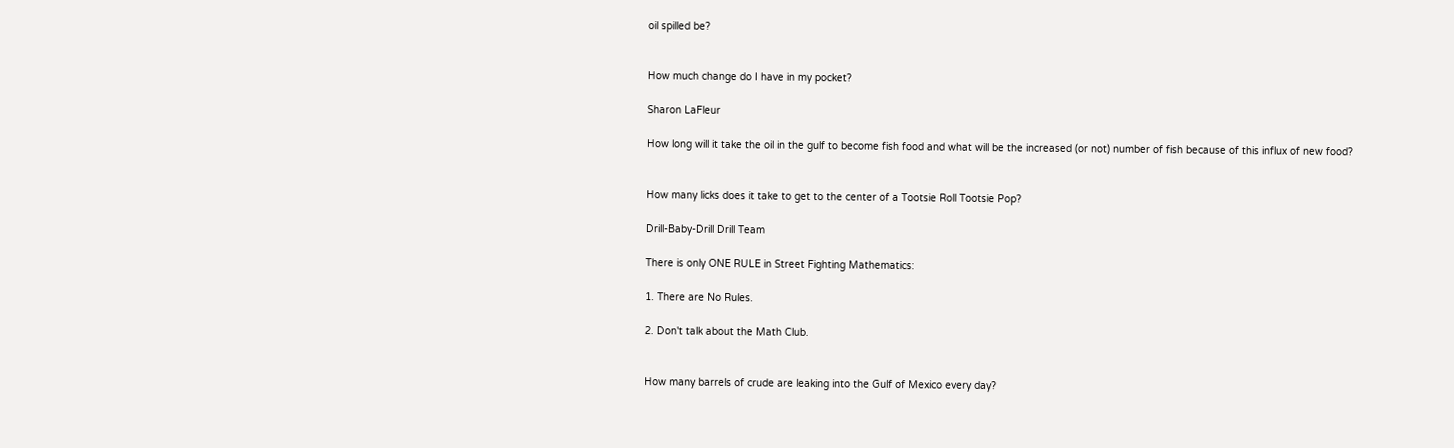oil spilled be?


How much change do I have in my pocket?

Sharon LaFleur

How long will it take the oil in the gulf to become fish food and what will be the increased (or not) number of fish because of this influx of new food?


How many licks does it take to get to the center of a Tootsie Roll Tootsie Pop?

Drill-Baby-Drill Drill Team

There is only ONE RULE in Street Fighting Mathematics:

1. There are No Rules.

2. Don't talk about the Math Club.


How many barrels of crude are leaking into the Gulf of Mexico every day?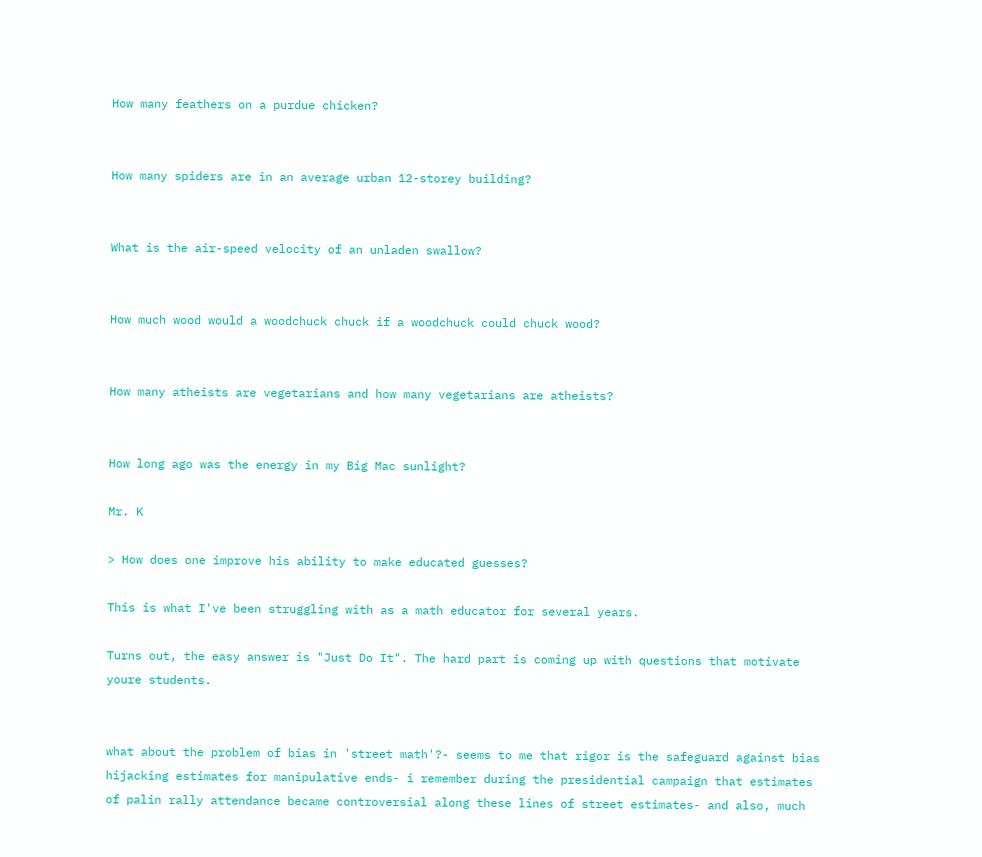How many feathers on a purdue chicken?


How many spiders are in an average urban 12-storey building?


What is the air-speed velocity of an unladen swallow?


How much wood would a woodchuck chuck if a woodchuck could chuck wood?


How many atheists are vegetarians and how many vegetarians are atheists?


How long ago was the energy in my Big Mac sunlight?

Mr. K

> How does one improve his ability to make educated guesses?

This is what I've been struggling with as a math educator for several years.

Turns out, the easy answer is "Just Do It". The hard part is coming up with questions that motivate youre students.


what about the problem of bias in 'street math'?- seems to me that rigor is the safeguard against bias hijacking estimates for manipulative ends- i remember during the presidential campaign that estimates of palin rally attendance became controversial along these lines of street estimates- and also, much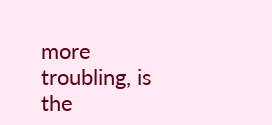more troubling, is the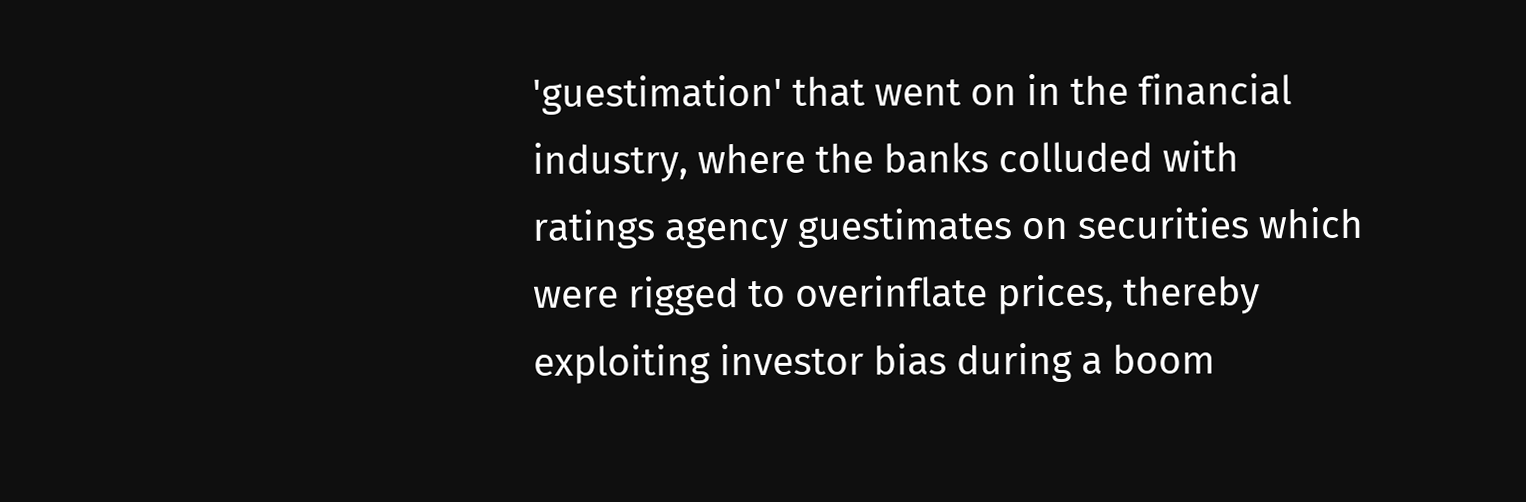'guestimation' that went on in the financial industry, where the banks colluded with ratings agency guestimates on securities which were rigged to overinflate prices, thereby exploiting investor bias during a boom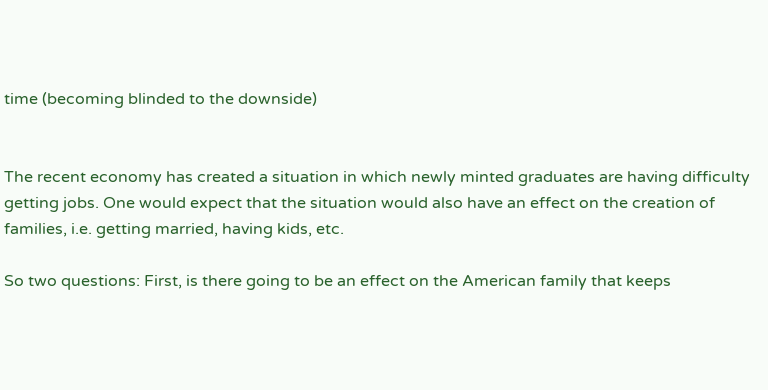time (becoming blinded to the downside)


The recent economy has created a situation in which newly minted graduates are having difficulty getting jobs. One would expect that the situation would also have an effect on the creation of families, i.e. getting married, having kids, etc.

So two questions: First, is there going to be an effect on the American family that keeps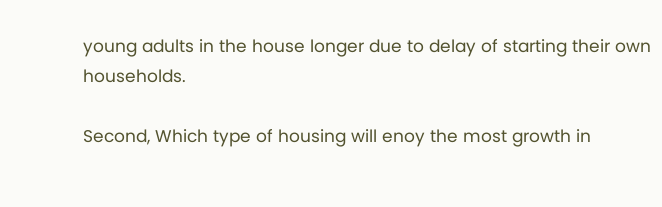young adults in the house longer due to delay of starting their own households.

Second, Which type of housing will enoy the most growth in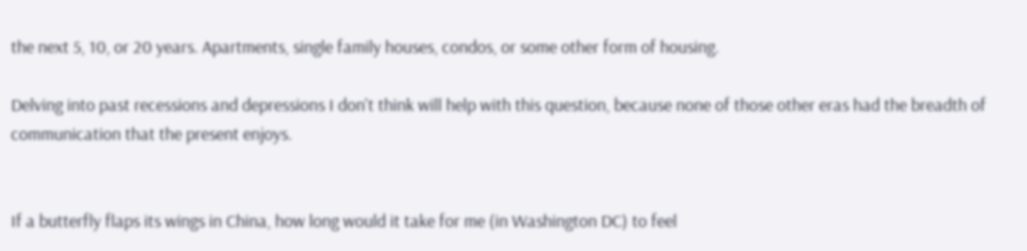the next 5, 10, or 20 years. Apartments, single family houses, condos, or some other form of housing.

Delving into past recessions and depressions I don't think will help with this question, because none of those other eras had the breadth of communication that the present enjoys.


If a butterfly flaps its wings in China, how long would it take for me (in Washington DC) to feel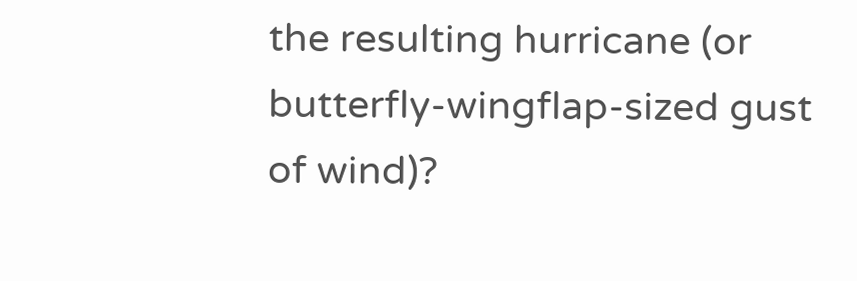the resulting hurricane (or butterfly-wingflap-sized gust of wind)?